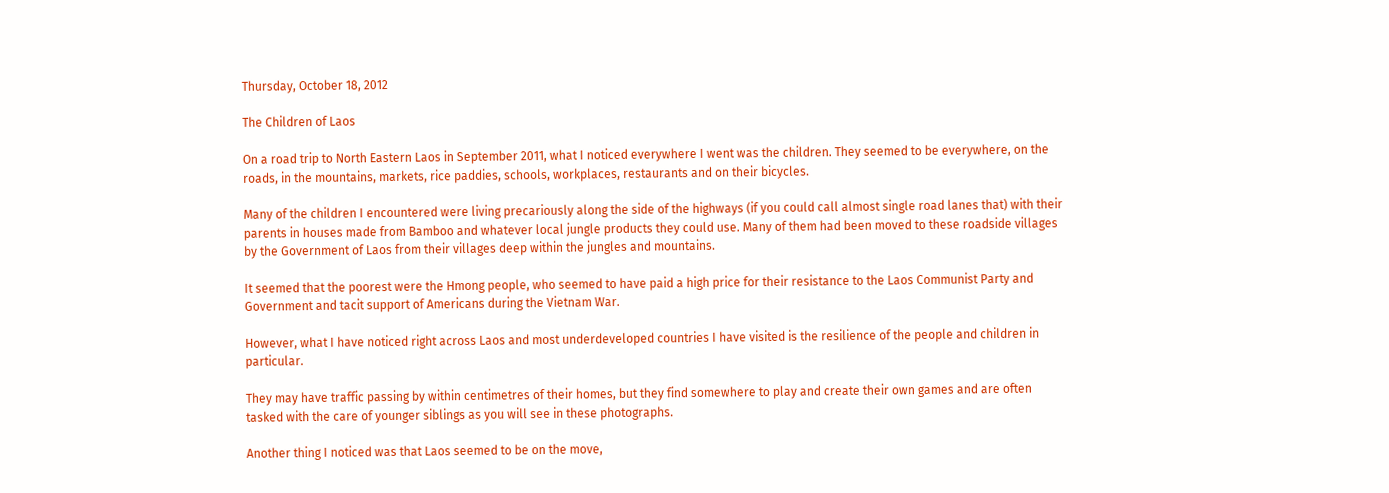Thursday, October 18, 2012

The Children of Laos

On a road trip to North Eastern Laos in September 2011, what I noticed everywhere I went was the children. They seemed to be everywhere, on the roads, in the mountains, markets, rice paddies, schools, workplaces, restaurants and on their bicycles.

Many of the children I encountered were living precariously along the side of the highways (if you could call almost single road lanes that) with their parents in houses made from Bamboo and whatever local jungle products they could use. Many of them had been moved to these roadside villages by the Government of Laos from their villages deep within the jungles and mountains.

It seemed that the poorest were the Hmong people, who seemed to have paid a high price for their resistance to the Laos Communist Party and Government and tacit support of Americans during the Vietnam War.

However, what I have noticed right across Laos and most underdeveloped countries I have visited is the resilience of the people and children in particular.

They may have traffic passing by within centimetres of their homes, but they find somewhere to play and create their own games and are often tasked with the care of younger siblings as you will see in these photographs.

Another thing I noticed was that Laos seemed to be on the move,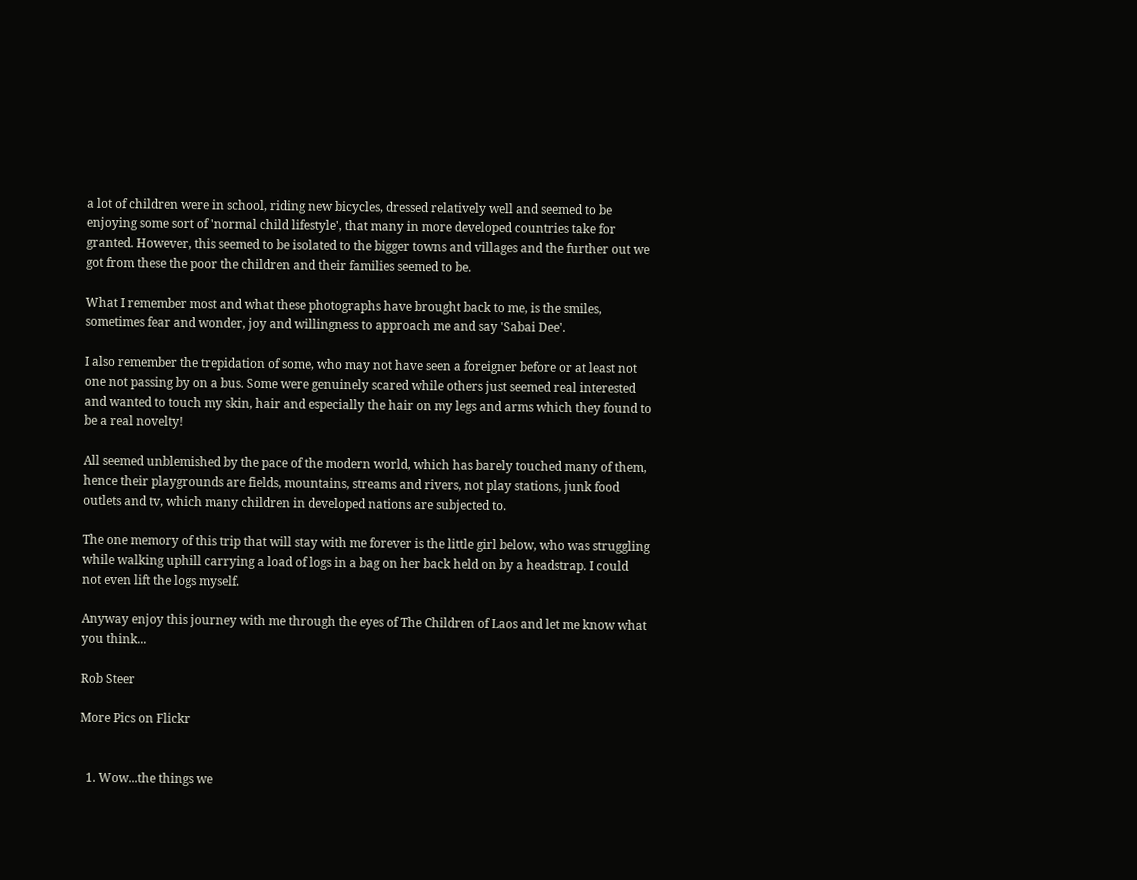a lot of children were in school, riding new bicycles, dressed relatively well and seemed to be enjoying some sort of 'normal child lifestyle', that many in more developed countries take for granted. However, this seemed to be isolated to the bigger towns and villages and the further out we got from these the poor the children and their families seemed to be.

What I remember most and what these photographs have brought back to me, is the smiles, sometimes fear and wonder, joy and willingness to approach me and say 'Sabai Dee'.

I also remember the trepidation of some, who may not have seen a foreigner before or at least not one not passing by on a bus. Some were genuinely scared while others just seemed real interested and wanted to touch my skin, hair and especially the hair on my legs and arms which they found to be a real novelty!

All seemed unblemished by the pace of the modern world, which has barely touched many of them, hence their playgrounds are fields, mountains, streams and rivers, not play stations, junk food outlets and tv, which many children in developed nations are subjected to.

The one memory of this trip that will stay with me forever is the little girl below, who was struggling while walking uphill carrying a load of logs in a bag on her back held on by a headstrap. I could not even lift the logs myself.

Anyway enjoy this journey with me through the eyes of The Children of Laos and let me know what you think...

Rob Steer

More Pics on Flickr


  1. Wow...the things we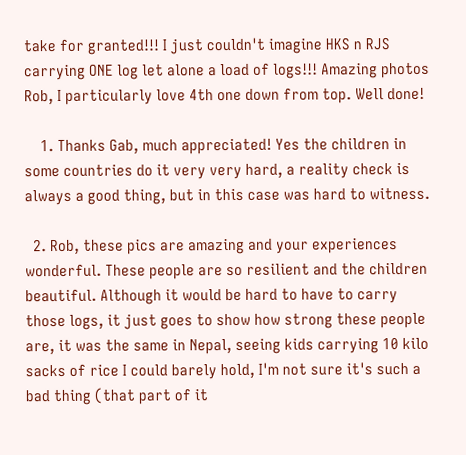take for granted!!! I just couldn't imagine HKS n RJS carrying ONE log let alone a load of logs!!! Amazing photos Rob, I particularly love 4th one down from top. Well done!

    1. Thanks Gab, much appreciated! Yes the children in some countries do it very very hard, a reality check is always a good thing, but in this case was hard to witness.

  2. Rob, these pics are amazing and your experiences wonderful. These people are so resilient and the children beautiful. Although it would be hard to have to carry those logs, it just goes to show how strong these people are, it was the same in Nepal, seeing kids carrying 10 kilo sacks of rice I could barely hold, I'm not sure it's such a bad thing (that part of it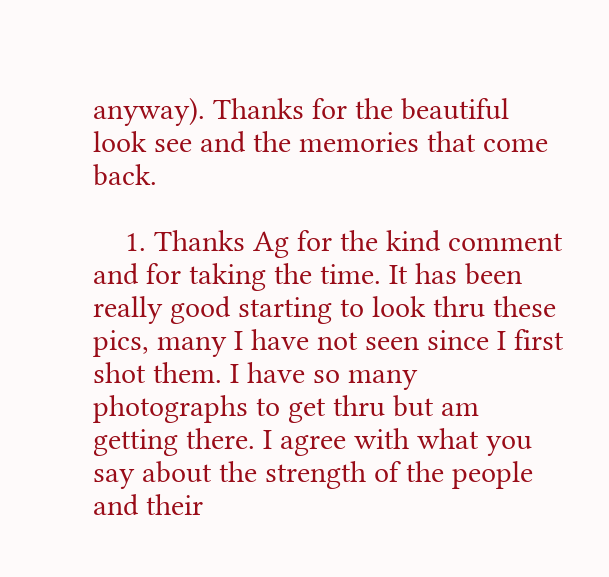anyway). Thanks for the beautiful look see and the memories that come back.

    1. Thanks Ag for the kind comment and for taking the time. It has been really good starting to look thru these pics, many I have not seen since I first shot them. I have so many photographs to get thru but am getting there. I agree with what you say about the strength of the people and their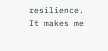resilience. It makes me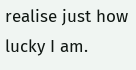realise just how lucky I am.